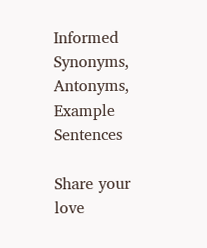Informed Synonyms, Antonyms, Example Sentences

Share your love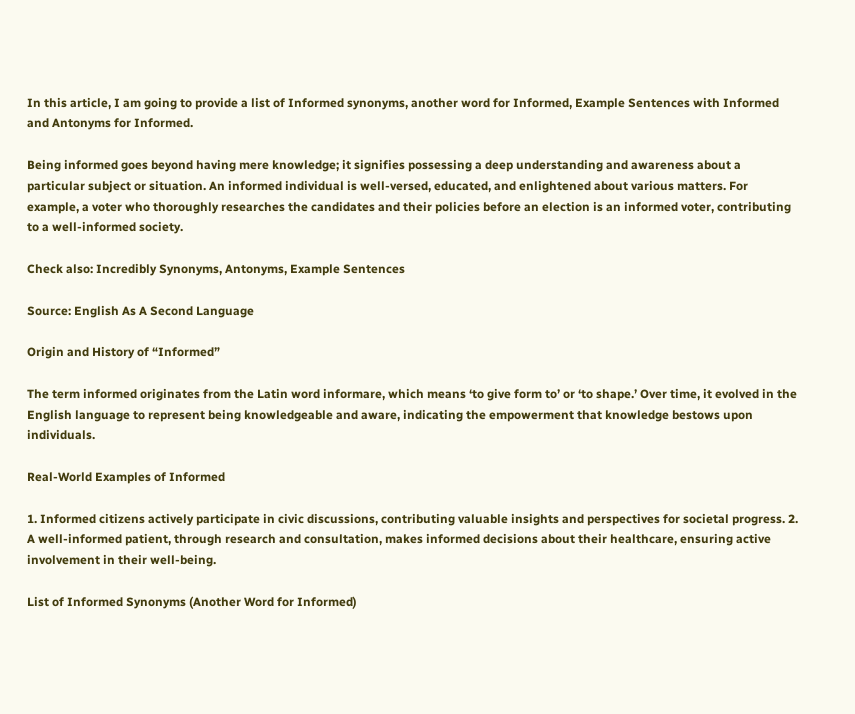In this article, I am going to provide a list of Informed synonyms, another word for Informed, Example Sentences with Informed and Antonyms for Informed.

Being informed goes beyond having mere knowledge; it signifies possessing a deep understanding and awareness about a particular subject or situation. An informed individual is well-versed, educated, and enlightened about various matters. For example, a voter who thoroughly researches the candidates and their policies before an election is an informed voter, contributing to a well-informed society.

Check also: Incredibly Synonyms, Antonyms, Example Sentences

Source: English As A Second Language

Origin and History of “Informed”

The term informed originates from the Latin word informare, which means ‘to give form to’ or ‘to shape.’ Over time, it evolved in the English language to represent being knowledgeable and aware, indicating the empowerment that knowledge bestows upon individuals.

Real-World Examples of Informed

1. Informed citizens actively participate in civic discussions, contributing valuable insights and perspectives for societal progress. 2. A well-informed patient, through research and consultation, makes informed decisions about their healthcare, ensuring active involvement in their well-being.

List of Informed Synonyms (Another Word for Informed)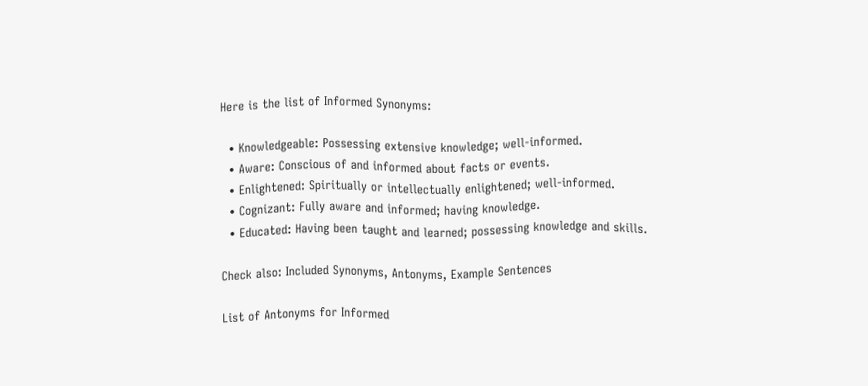Here is the list of Informed Synonyms:

  • Knowledgeable: Possessing extensive knowledge; well-informed.
  • Aware: Conscious of and informed about facts or events.
  • Enlightened: Spiritually or intellectually enlightened; well-informed.
  • Cognizant: Fully aware and informed; having knowledge.
  • Educated: Having been taught and learned; possessing knowledge and skills.

Check also: Included Synonyms, Antonyms, Example Sentences

List of Antonyms for Informed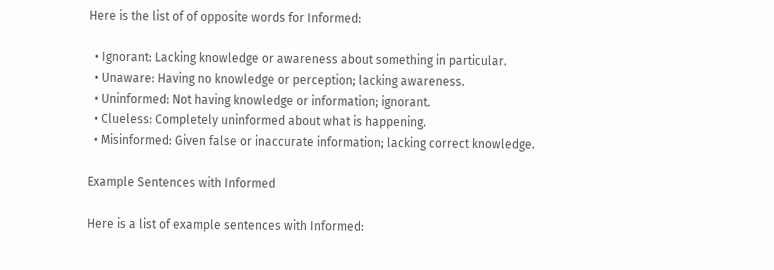Here is the list of of opposite words for Informed:

  • Ignorant: Lacking knowledge or awareness about something in particular.
  • Unaware: Having no knowledge or perception; lacking awareness.
  • Uninformed: Not having knowledge or information; ignorant.
  • Clueless: Completely uninformed about what is happening.
  • Misinformed: Given false or inaccurate information; lacking correct knowledge.

Example Sentences with Informed

Here is a list of example sentences with Informed: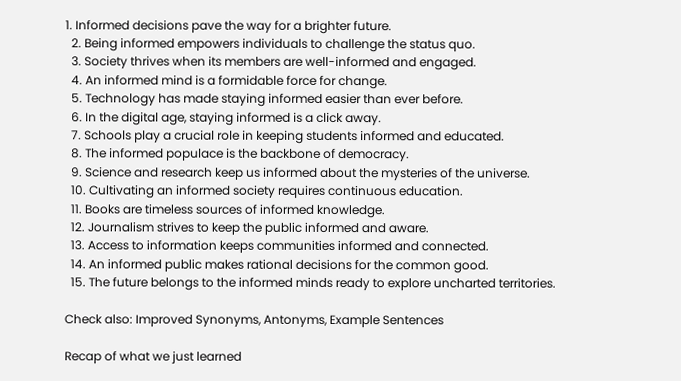1. Informed decisions pave the way for a brighter future.
  2. Being informed empowers individuals to challenge the status quo.
  3. Society thrives when its members are well-informed and engaged.
  4. An informed mind is a formidable force for change.
  5. Technology has made staying informed easier than ever before.
  6. In the digital age, staying informed is a click away.
  7. Schools play a crucial role in keeping students informed and educated.
  8. The informed populace is the backbone of democracy.
  9. Science and research keep us informed about the mysteries of the universe.
  10. Cultivating an informed society requires continuous education.
  11. Books are timeless sources of informed knowledge.
  12. Journalism strives to keep the public informed and aware.
  13. Access to information keeps communities informed and connected.
  14. An informed public makes rational decisions for the common good.
  15. The future belongs to the informed minds ready to explore uncharted territories.

Check also: Improved Synonyms, Antonyms, Example Sentences

Recap of what we just learned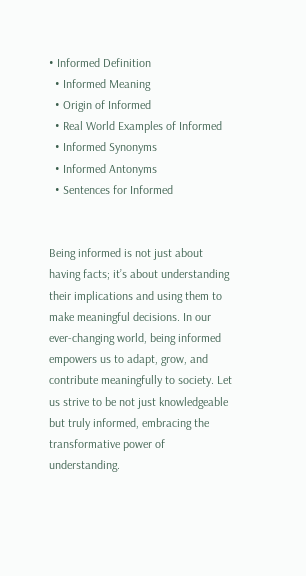• Informed Definition
  • Informed Meaning
  • Origin of Informed
  • Real World Examples of Informed
  • Informed Synonyms
  • Informed Antonyms
  • Sentences for Informed


Being informed is not just about having facts; it’s about understanding their implications and using them to make meaningful decisions. In our ever-changing world, being informed empowers us to adapt, grow, and contribute meaningfully to society. Let us strive to be not just knowledgeable but truly informed, embracing the transformative power of understanding.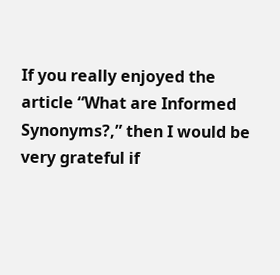If you really enjoyed the article “What are Informed Synonyms?,” then I would be very grateful if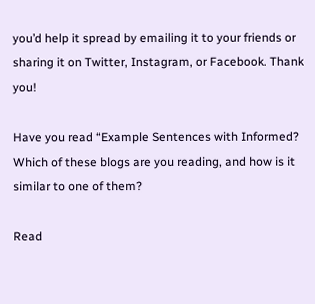you’d help it spread by emailing it to your friends or sharing it on Twitter, Instagram, or Facebook. Thank you!

Have you read “Example Sentences with Informed? Which of these blogs are you reading, and how is it similar to one of them?

Read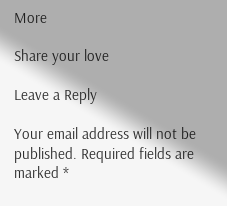More

Share your love

Leave a Reply

Your email address will not be published. Required fields are marked *